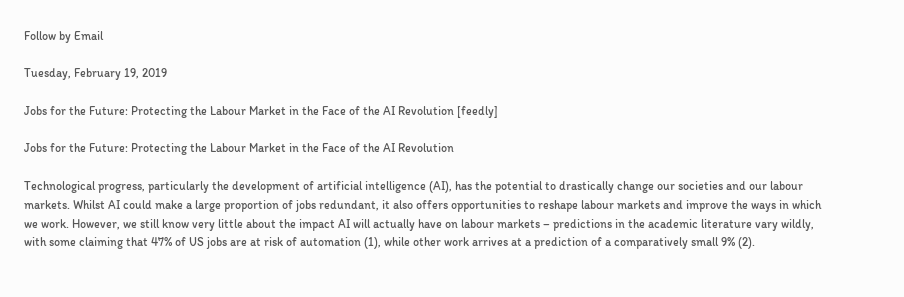Follow by Email

Tuesday, February 19, 2019

Jobs for the Future: Protecting the Labour Market in the Face of the AI Revolution [feedly]

Jobs for the Future: Protecting the Labour Market in the Face of the AI Revolution

Technological progress, particularly the development of artificial intelligence (AI), has the potential to drastically change our societies and our labour markets. Whilst AI could make a large proportion of jobs redundant, it also offers opportunities to reshape labour markets and improve the ways in which we work. However, we still know very little about the impact AI will actually have on labour markets – predictions in the academic literature vary wildly, with some claiming that 47% of US jobs are at risk of automation (1), while other work arrives at a prediction of a comparatively small 9% (2).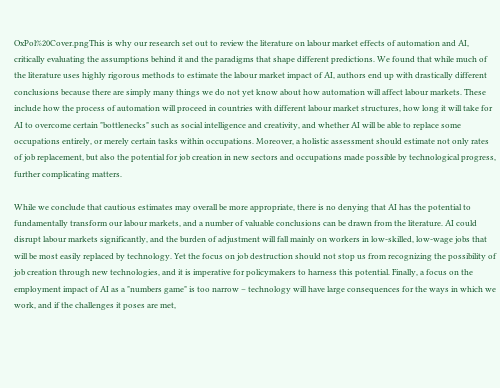OxPol%20Cover.pngThis is why our research set out to review the literature on labour market effects of automation and AI, critically evaluating the assumptions behind it and the paradigms that shape different predictions. We found that while much of the literature uses highly rigorous methods to estimate the labour market impact of AI, authors end up with drastically different conclusions because there are simply many things we do not yet know about how automation will affect labour markets. These include how the process of automation will proceed in countries with different labour market structures, how long it will take for AI to overcome certain "bottlenecks" such as social intelligence and creativity, and whether AI will be able to replace some occupations entirely, or merely certain tasks within occupations. Moreover, a holistic assessment should estimate not only rates of job replacement, but also the potential for job creation in new sectors and occupations made possible by technological progress, further complicating matters.

While we conclude that cautious estimates may overall be more appropriate, there is no denying that AI has the potential to fundamentally transform our labour markets, and a number of valuable conclusions can be drawn from the literature. AI could disrupt labour markets significantly, and the burden of adjustment will fall mainly on workers in low-skilled, low-wage jobs that will be most easily replaced by technology. Yet the focus on job destruction should not stop us from recognizing the possibility of job creation through new technologies, and it is imperative for policymakers to harness this potential. Finally, a focus on the employment impact of AI as a "numbers game" is too narrow – technology will have large consequences for the ways in which we work, and if the challenges it poses are met,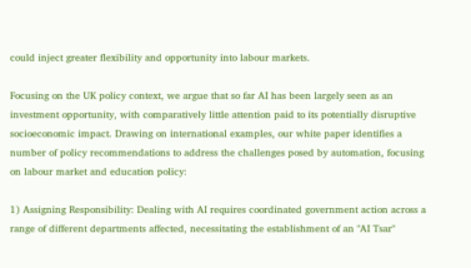could inject greater flexibility and opportunity into labour markets.

Focusing on the UK policy context, we argue that so far AI has been largely seen as an investment opportunity, with comparatively little attention paid to its potentially disruptive socioeconomic impact. Drawing on international examples, our white paper identifies a number of policy recommendations to address the challenges posed by automation, focusing on labour market and education policy:

1) Assigning Responsibility: Dealing with AI requires coordinated government action across a range of different departments affected, necessitating the establishment of an "AI Tsar"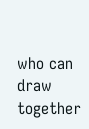who can draw together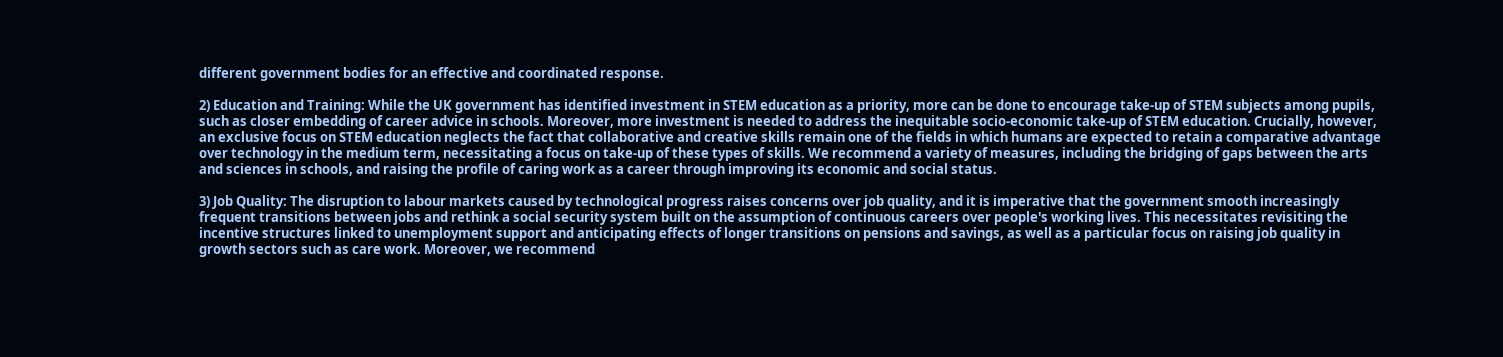different government bodies for an effective and coordinated response.

2) Education and Training: While the UK government has identified investment in STEM education as a priority, more can be done to encourage take-up of STEM subjects among pupils, such as closer embedding of career advice in schools. Moreover, more investment is needed to address the inequitable socio-economic take-up of STEM education. Crucially, however, an exclusive focus on STEM education neglects the fact that collaborative and creative skills remain one of the fields in which humans are expected to retain a comparative advantage over technology in the medium term, necessitating a focus on take-up of these types of skills. We recommend a variety of measures, including the bridging of gaps between the arts and sciences in schools, and raising the profile of caring work as a career through improving its economic and social status.

3) Job Quality: The disruption to labour markets caused by technological progress raises concerns over job quality, and it is imperative that the government smooth increasingly frequent transitions between jobs and rethink a social security system built on the assumption of continuous careers over people's working lives. This necessitates revisiting the incentive structures linked to unemployment support and anticipating effects of longer transitions on pensions and savings, as well as a particular focus on raising job quality in growth sectors such as care work. Moreover, we recommend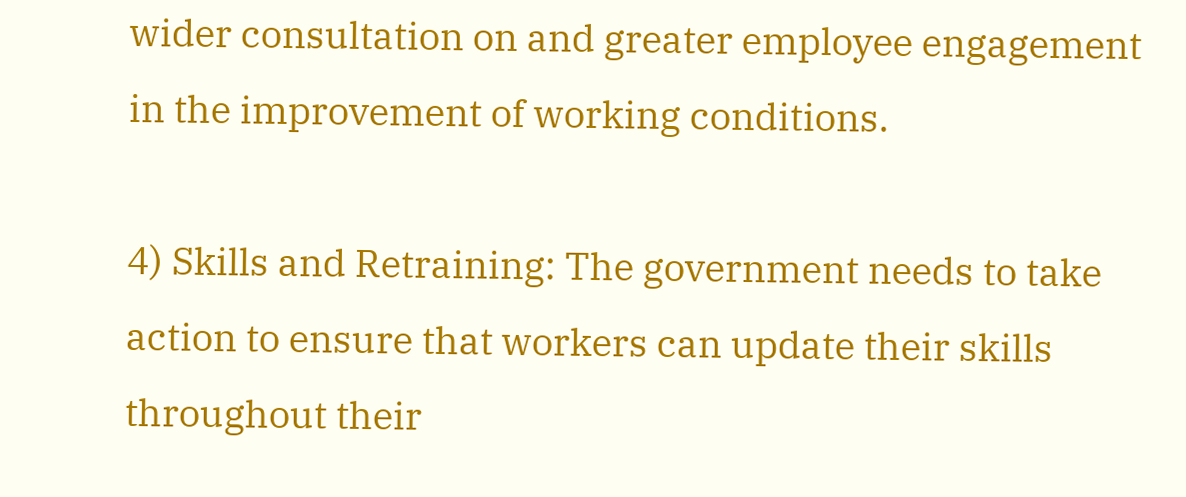wider consultation on and greater employee engagement in the improvement of working conditions.

4) Skills and Retraining: The government needs to take action to ensure that workers can update their skills throughout their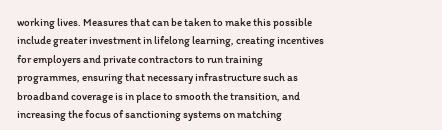working lives. Measures that can be taken to make this possible include greater investment in lifelong learning, creating incentives for employers and private contractors to run training programmes, ensuring that necessary infrastructure such as broadband coverage is in place to smooth the transition, and increasing the focus of sanctioning systems on matching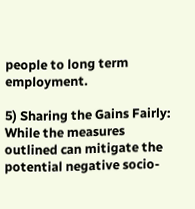people to long term employment.

5) Sharing the Gains Fairly: While the measures outlined can mitigate the potential negative socio-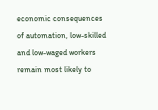economic consequences of automation, low-skilled and low-waged workers remain most likely to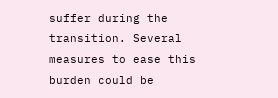suffer during the transition. Several measures to ease this burden could be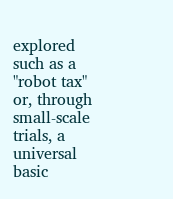explored such as a "robot tax" or, through small-scale trials, a universal basic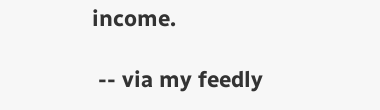income.

 -- via my feedly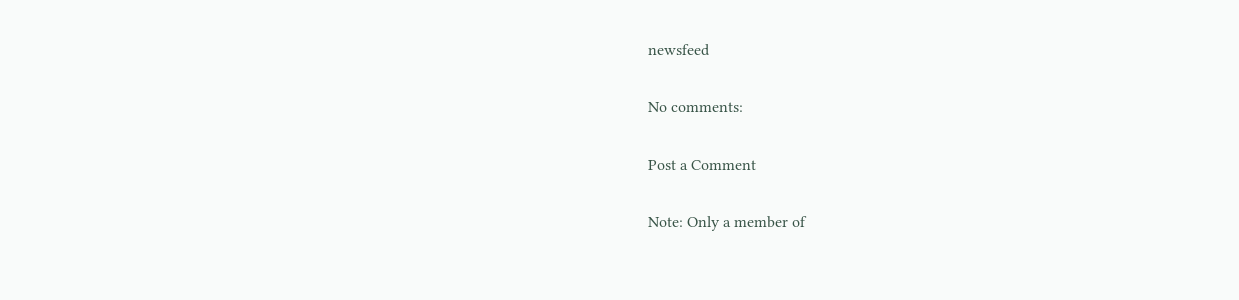newsfeed

No comments:

Post a Comment

Note: Only a member of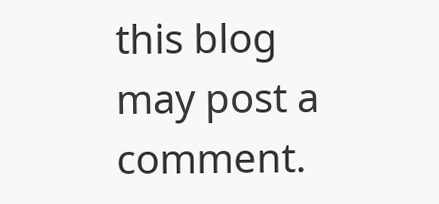this blog may post a comment.